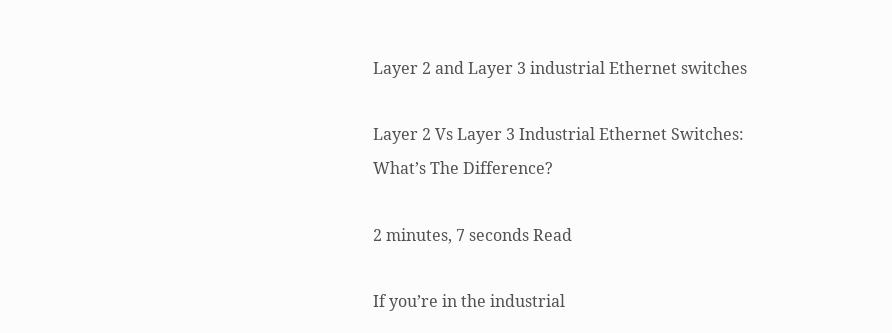Layer 2 and Layer 3 industrial Ethernet switches

Layer 2 Vs Layer 3 Industrial Ethernet Switches: What’s The Difference?

2 minutes, 7 seconds Read

If you’re in the industrial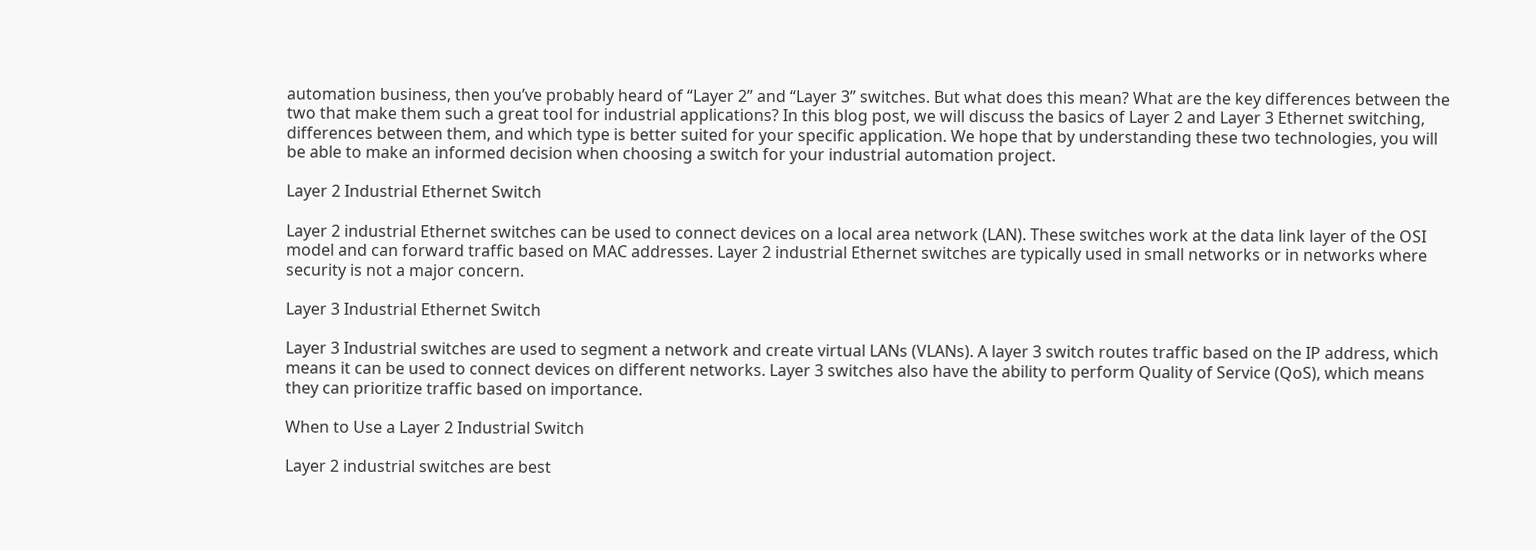automation business, then you’ve probably heard of “Layer 2” and “Layer 3” switches. But what does this mean? What are the key differences between the two that make them such a great tool for industrial applications? In this blog post, we will discuss the basics of Layer 2 and Layer 3 Ethernet switching, differences between them, and which type is better suited for your specific application. We hope that by understanding these two technologies, you will be able to make an informed decision when choosing a switch for your industrial automation project.

Layer 2 Industrial Ethernet Switch

Layer 2 industrial Ethernet switches can be used to connect devices on a local area network (LAN). These switches work at the data link layer of the OSI model and can forward traffic based on MAC addresses. Layer 2 industrial Ethernet switches are typically used in small networks or in networks where security is not a major concern.

Layer 3 Industrial Ethernet Switch

Layer 3 Industrial switches are used to segment a network and create virtual LANs (VLANs). A layer 3 switch routes traffic based on the IP address, which means it can be used to connect devices on different networks. Layer 3 switches also have the ability to perform Quality of Service (QoS), which means they can prioritize traffic based on importance.

When to Use a Layer 2 Industrial Switch

Layer 2 industrial switches are best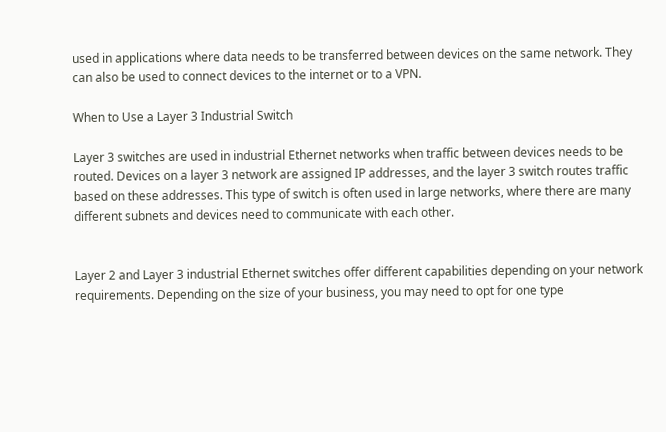used in applications where data needs to be transferred between devices on the same network. They can also be used to connect devices to the internet or to a VPN.

When to Use a Layer 3 Industrial Switch

Layer 3 switches are used in industrial Ethernet networks when traffic between devices needs to be routed. Devices on a layer 3 network are assigned IP addresses, and the layer 3 switch routes traffic based on these addresses. This type of switch is often used in large networks, where there are many different subnets and devices need to communicate with each other.


Layer 2 and Layer 3 industrial Ethernet switches offer different capabilities depending on your network requirements. Depending on the size of your business, you may need to opt for one type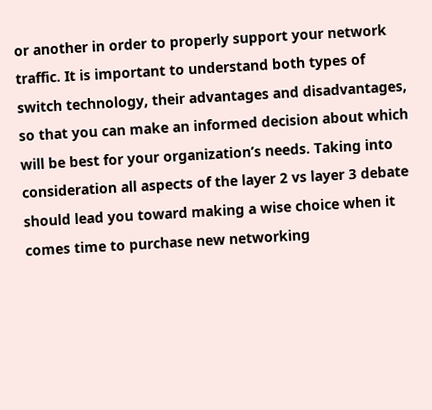or another in order to properly support your network traffic. It is important to understand both types of switch technology, their advantages and disadvantages, so that you can make an informed decision about which will be best for your organization’s needs. Taking into consideration all aspects of the layer 2 vs layer 3 debate should lead you toward making a wise choice when it comes time to purchase new networking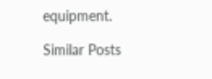equipment.

Similar Posts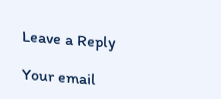Leave a Reply

Your email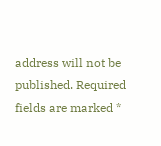address will not be published. Required fields are marked *